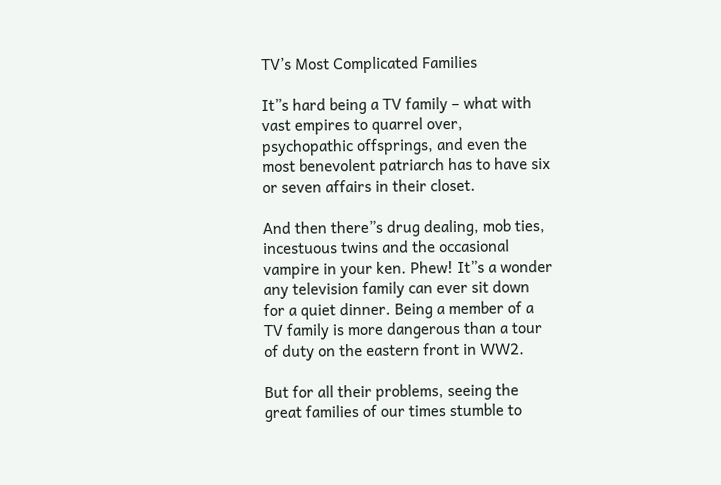TV’s Most Complicated Families

It”s hard being a TV family – what with vast empires to quarrel over, psychopathic offsprings, and even the most benevolent patriarch has to have six or seven affairs in their closet.

And then there”s drug dealing, mob ties, incestuous twins and the occasional vampire in your ken. Phew! It”s a wonder any television family can ever sit down for a quiet dinner. Being a member of a TV family is more dangerous than a tour of duty on the eastern front in WW2.

But for all their problems, seeing the great families of our times stumble to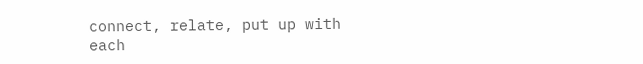connect, relate, put up with each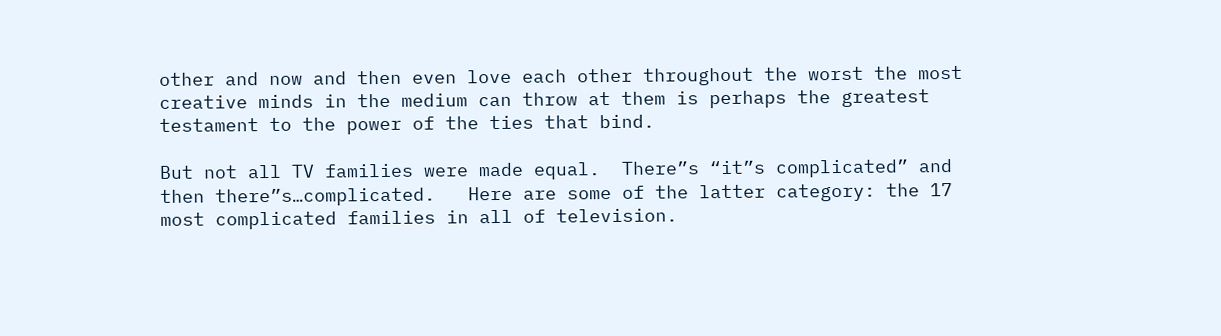other and now and then even love each other throughout the worst the most creative minds in the medium can throw at them is perhaps the greatest testament to the power of the ties that bind.

But not all TV families were made equal.  There”s “it”s complicated” and then there”s…complicated.   Here are some of the latter category: the 17 most complicated families in all of television.